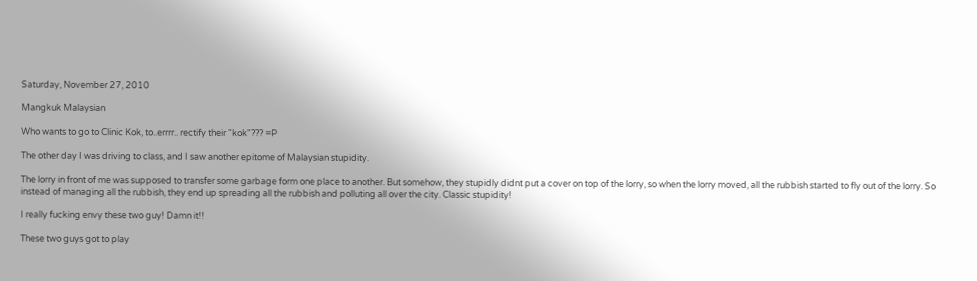Saturday, November 27, 2010

Mangkuk Malaysian

Who wants to go to Clinic Kok, to..errrr.. rectify their "kok"??? =P

The other day I was driving to class, and I saw another epitome of Malaysian stupidity.

The lorry in front of me was supposed to transfer some garbage form one place to another. But somehow, they stupidly didnt put a cover on top of the lorry, so when the lorry moved, all the rubbish started to fly out of the lorry. So instead of managing all the rubbish, they end up spreading all the rubbish and polluting all over the city. Classic stupidity!

I really fucking envy these two guy! Damn it!!

These two guys got to play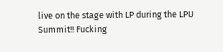live on the stage with LP during the LPU Summit!! Fucking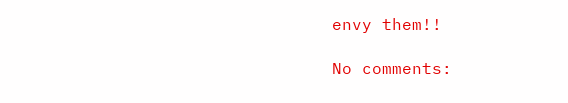envy them!!

No comments: